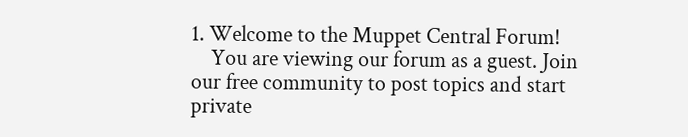1. Welcome to the Muppet Central Forum!
    You are viewing our forum as a guest. Join our free community to post topics and start private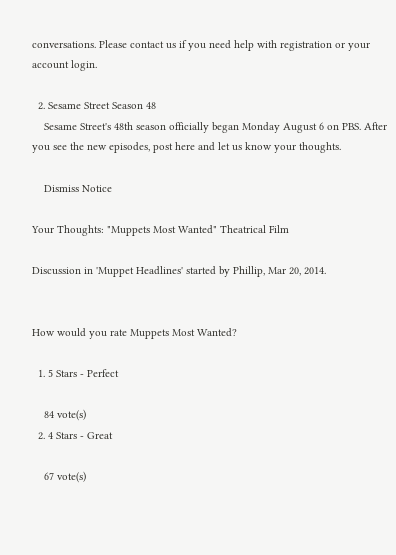conversations. Please contact us if you need help with registration or your account login.

  2. Sesame Street Season 48
    Sesame Street's 48th season officially began Monday August 6 on PBS. After you see the new episodes, post here and let us know your thoughts.

    Dismiss Notice

Your Thoughts: "Muppets Most Wanted" Theatrical Film

Discussion in 'Muppet Headlines' started by Phillip, Mar 20, 2014.


How would you rate Muppets Most Wanted?

  1. 5 Stars - Perfect

    84 vote(s)
  2. 4 Stars - Great

    67 vote(s)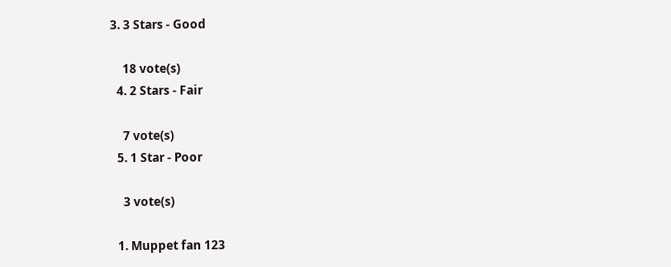3. 3 Stars - Good

    18 vote(s)
  4. 2 Stars - Fair

    7 vote(s)
  5. 1 Star - Poor

    3 vote(s)

  1. Muppet fan 123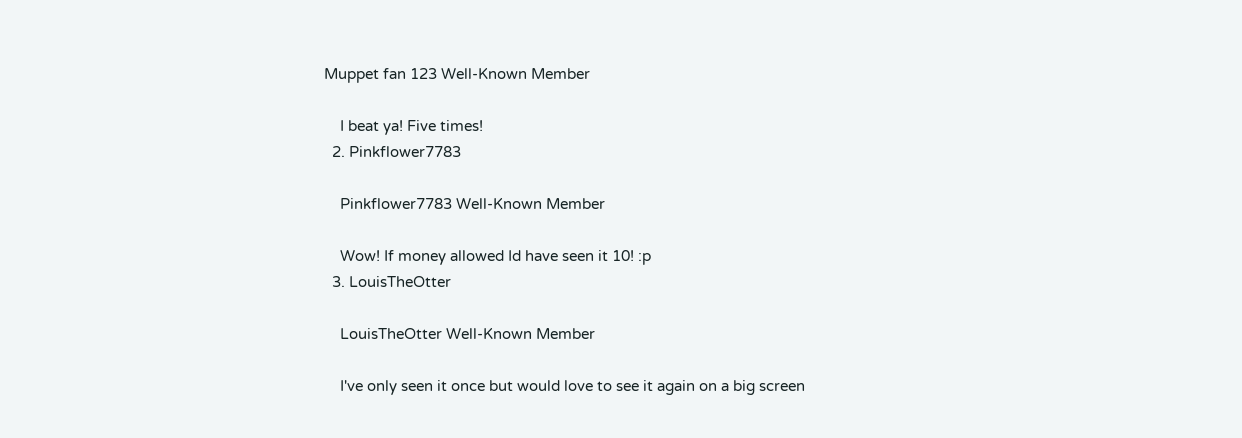Muppet fan 123 Well-Known Member

    I beat ya! Five times!
  2. Pinkflower7783

    Pinkflower7783 Well-Known Member

    Wow! If money allowed Id have seen it 10! :p
  3. LouisTheOtter

    LouisTheOtter Well-Known Member

    I've only seen it once but would love to see it again on a big screen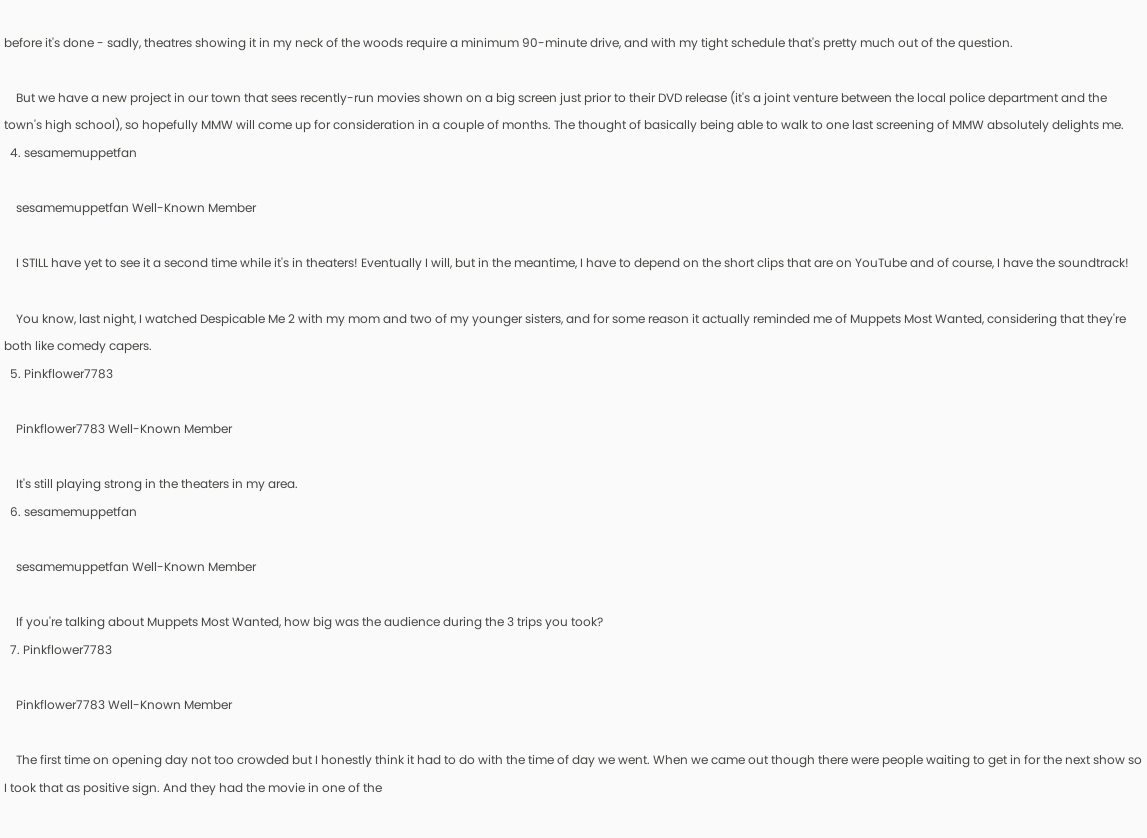before it's done - sadly, theatres showing it in my neck of the woods require a minimum 90-minute drive, and with my tight schedule that's pretty much out of the question.

    But we have a new project in our town that sees recently-run movies shown on a big screen just prior to their DVD release (it's a joint venture between the local police department and the town's high school), so hopefully MMW will come up for consideration in a couple of months. The thought of basically being able to walk to one last screening of MMW absolutely delights me.
  4. sesamemuppetfan

    sesamemuppetfan Well-Known Member

    I STILL have yet to see it a second time while it's in theaters! Eventually I will, but in the meantime, I have to depend on the short clips that are on YouTube and of course, I have the soundtrack!

    You know, last night, I watched Despicable Me 2 with my mom and two of my younger sisters, and for some reason it actually reminded me of Muppets Most Wanted, considering that they're both like comedy capers.
  5. Pinkflower7783

    Pinkflower7783 Well-Known Member

    It's still playing strong in the theaters in my area.
  6. sesamemuppetfan

    sesamemuppetfan Well-Known Member

    If you're talking about Muppets Most Wanted, how big was the audience during the 3 trips you took?
  7. Pinkflower7783

    Pinkflower7783 Well-Known Member

    The first time on opening day not too crowded but I honestly think it had to do with the time of day we went. When we came out though there were people waiting to get in for the next show so I took that as positive sign. And they had the movie in one of the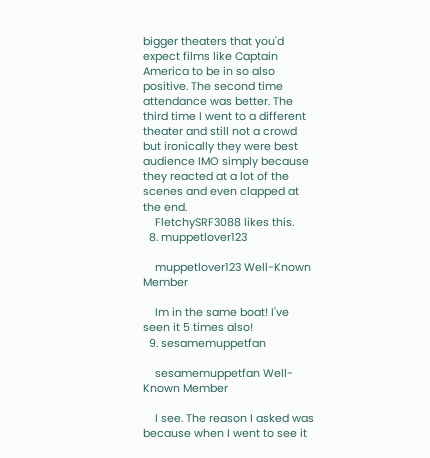bigger theaters that you'd expect films like Captain America to be in so also positive. The second time attendance was better. The third time I went to a different theater and still not a crowd but ironically they were best audience IMO simply because they reacted at a lot of the scenes and even clapped at the end.
    FletchySRF3088 likes this.
  8. muppetlover123

    muppetlover123 Well-Known Member

    Im in the same boat! I've seen it 5 times also!
  9. sesamemuppetfan

    sesamemuppetfan Well-Known Member

    I see. The reason I asked was because when I went to see it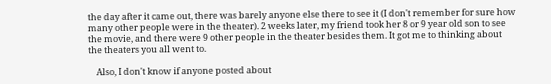the day after it came out, there was barely anyone else there to see it (I don't remember for sure how many other people were in the theater). 2 weeks later, my friend took her 8 or 9 year old son to see the movie, and there were 9 other people in the theater besides them. It got me to thinking about the theaters you all went to.

    Also, I don't know if anyone posted about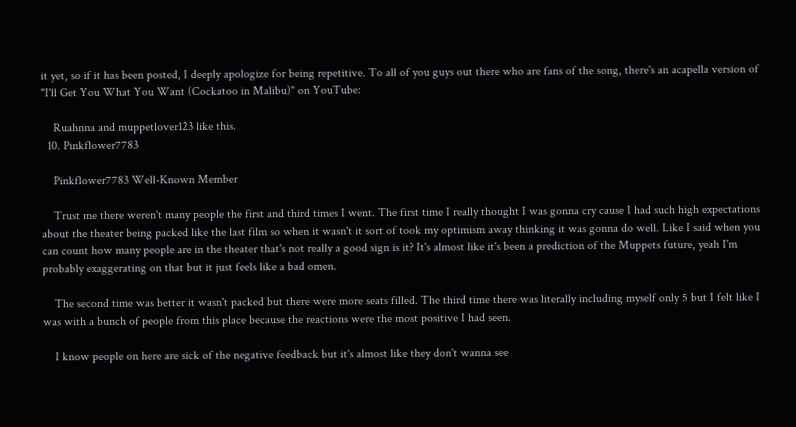it yet, so if it has been posted, I deeply apologize for being repetitive. To all of you guys out there who are fans of the song, there's an acapella version of "I'll Get You What You Want (Cockatoo in Malibu)" on YouTube:

    Ruahnna and muppetlover123 like this.
  10. Pinkflower7783

    Pinkflower7783 Well-Known Member

    Trust me there weren't many people the first and third times I went. The first time I really thought I was gonna cry cause I had such high expectations about the theater being packed like the last film so when it wasn't it sort of took my optimism away thinking it was gonna do well. Like I said when you can count how many people are in the theater that's not really a good sign is it? It's almost like it's been a prediction of the Muppets future, yeah I'm probably exaggerating on that but it just feels like a bad omen.

    The second time was better it wasn't packed but there were more seats filled. The third time there was literally including myself only 5 but I felt like I was with a bunch of people from this place because the reactions were the most positive I had seen.

    I know people on here are sick of the negative feedback but it's almost like they don't wanna see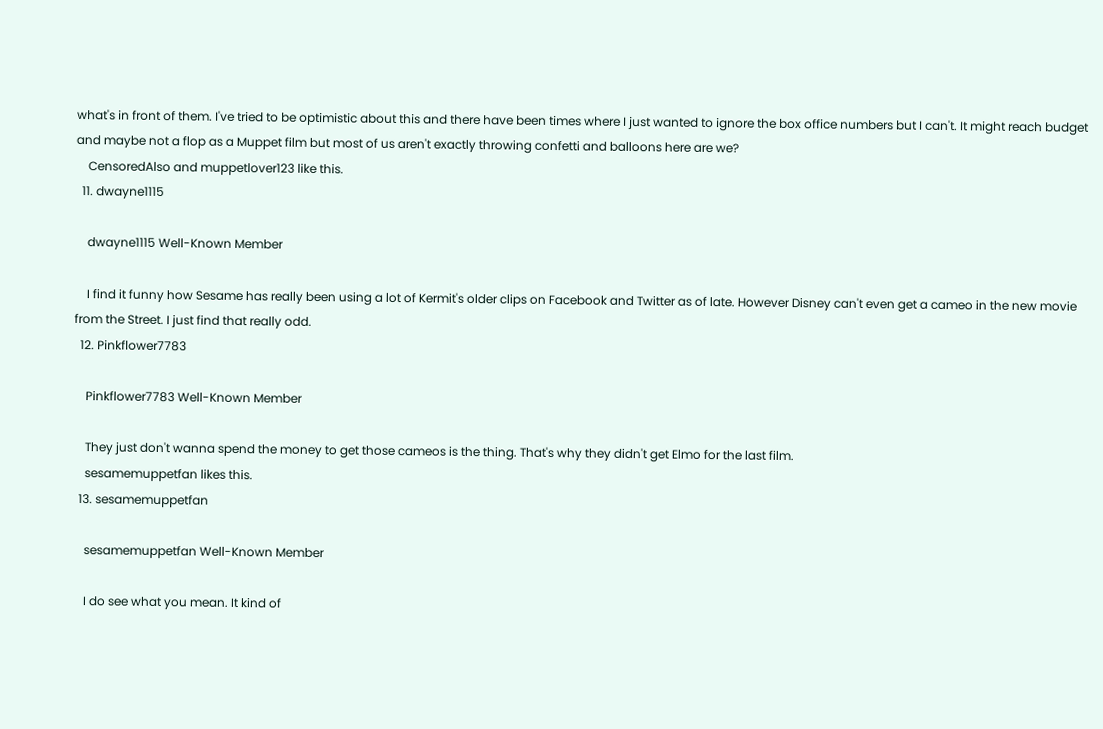what's in front of them. I've tried to be optimistic about this and there have been times where I just wanted to ignore the box office numbers but I can't. It might reach budget and maybe not a flop as a Muppet film but most of us aren't exactly throwing confetti and balloons here are we?
    CensoredAlso and muppetlover123 like this.
  11. dwayne1115

    dwayne1115 Well-Known Member

    I find it funny how Sesame has really been using a lot of Kermit's older clips on Facebook and Twitter as of late. However Disney can't even get a cameo in the new movie from the Street. I just find that really odd.
  12. Pinkflower7783

    Pinkflower7783 Well-Known Member

    They just don't wanna spend the money to get those cameos is the thing. That's why they didn't get Elmo for the last film.
    sesamemuppetfan likes this.
  13. sesamemuppetfan

    sesamemuppetfan Well-Known Member

    I do see what you mean. It kind of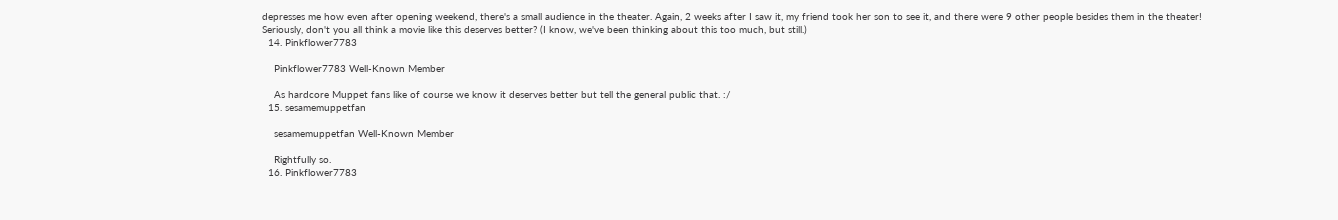depresses me how even after opening weekend, there's a small audience in the theater. Again, 2 weeks after I saw it, my friend took her son to see it, and there were 9 other people besides them in the theater! Seriously, don't you all think a movie like this deserves better? (I know, we've been thinking about this too much, but still.)
  14. Pinkflower7783

    Pinkflower7783 Well-Known Member

    As hardcore Muppet fans like of course we know it deserves better but tell the general public that. :/
  15. sesamemuppetfan

    sesamemuppetfan Well-Known Member

    Rightfully so.
  16. Pinkflower7783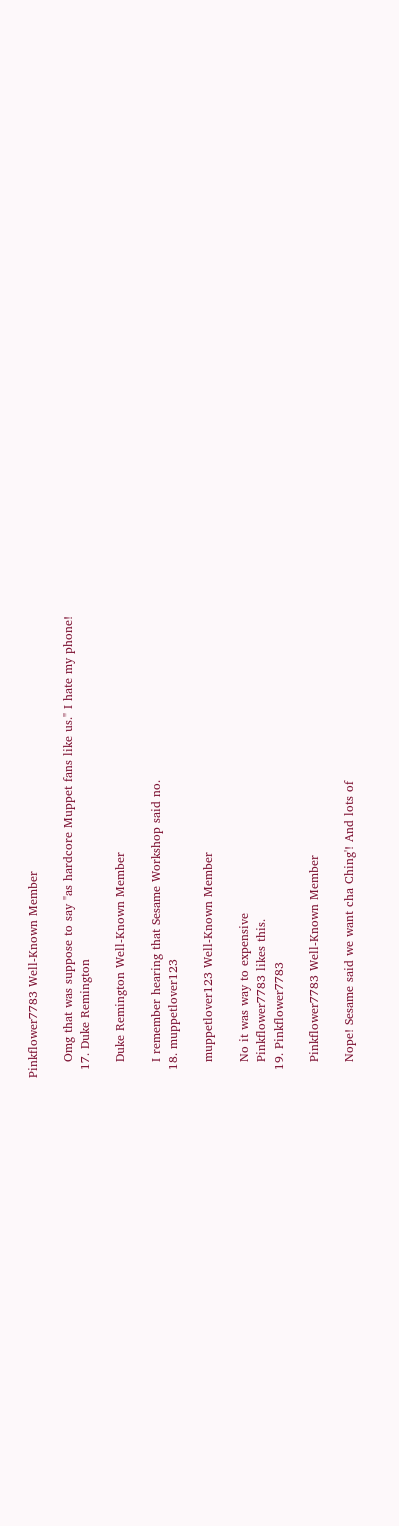Pinkflower7783 Well-Known Member

    Omg that was suppose to say "as hardcore Muppet fans like us." I hate my phone!
  17. Duke Remington

    Duke Remington Well-Known Member

    I remember hearing that Sesame Workshop said no.
  18. muppetlover123

    muppetlover123 Well-Known Member

    No it was way to expensive
    Pinkflower7783 likes this.
  19. Pinkflower7783

    Pinkflower7783 Well-Known Member

    Nope! Sesame said we want cha Ching'! And lots of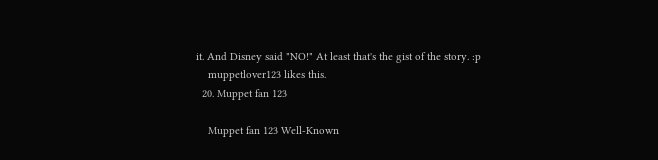it. And Disney said "NO!" At least that's the gist of the story. :p
    muppetlover123 likes this.
  20. Muppet fan 123

    Muppet fan 123 Well-Known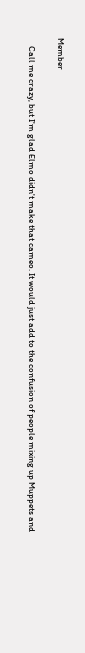Member

    Call me crazy, but I'm glad Elmo didn't make that cameo. It would just add to the confusion of people mixing up Muppets and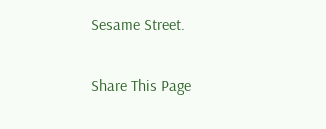Sesame Street.

Share This Page